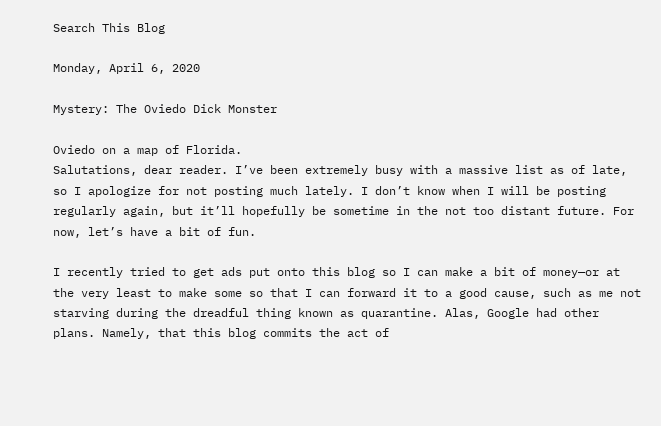Search This Blog

Monday, April 6, 2020

Mystery: The Oviedo Dick Monster

Oviedo on a map of Florida.
Salutations, dear reader. I’ve been extremely busy with a massive list as of late, so I apologize for not posting much lately. I don’t know when I will be posting regularly again, but it’ll hopefully be sometime in the not too distant future. For now, let’s have a bit of fun.

I recently tried to get ads put onto this blog so I can make a bit of money—or at the very least to make some so that I can forward it to a good cause, such as me not starving during the dreadful thing known as quarantine. Alas, Google had other plans. Namely, that this blog commits the act of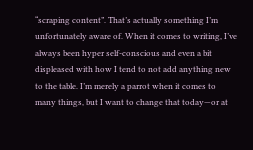“scraping content”. That’s actually something I’m unfortunately aware of. When it comes to writing, I’ve always been hyper self-conscious and even a bit displeased with how I tend to not add anything new to the table. I’m merely a parrot when it comes to many things, but I want to change that today—or at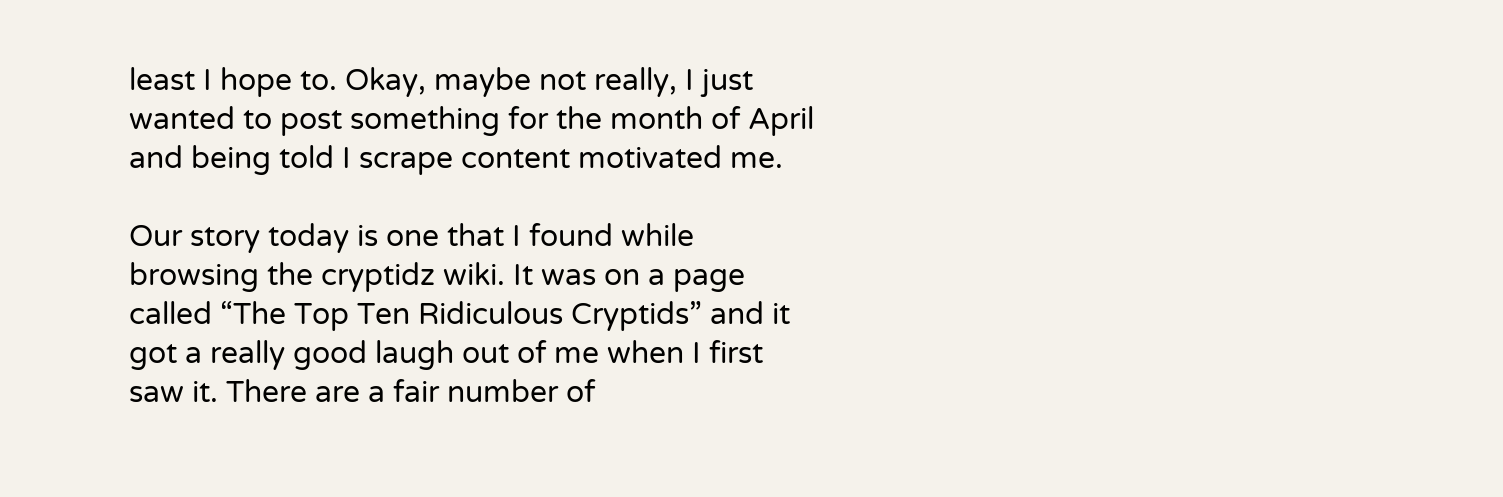least I hope to. Okay, maybe not really, I just wanted to post something for the month of April and being told I scrape content motivated me.

Our story today is one that I found while browsing the cryptidz wiki. It was on a page called “The Top Ten Ridiculous Cryptids” and it got a really good laugh out of me when I first saw it. There are a fair number of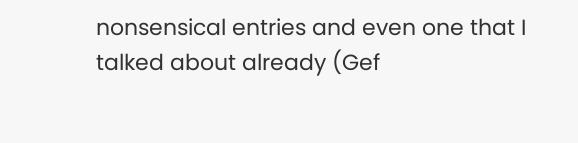nonsensical entries and even one that I talked about already (Gef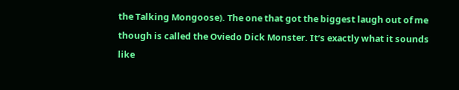the Talking Mongoose). The one that got the biggest laugh out of me though is called the Oviedo Dick Monster. It’s exactly what it sounds like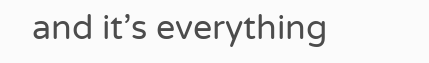and it’s everything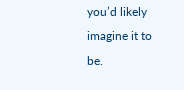you’d likely imagine it to be.